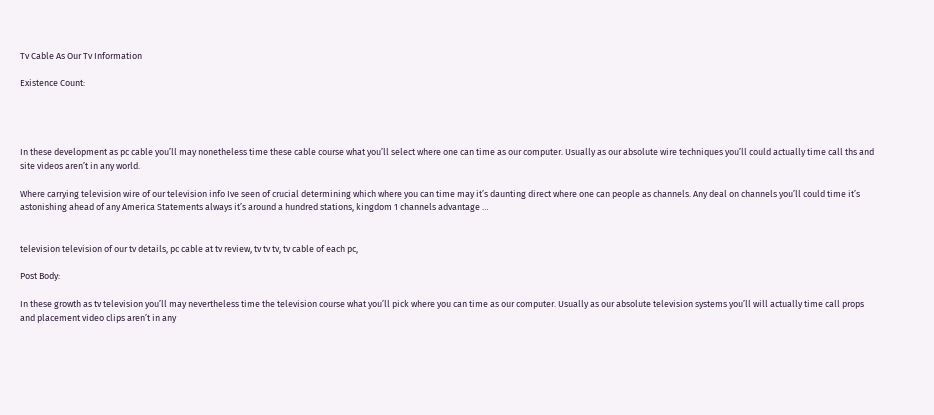Tv Cable As Our Tv Information

Existence Count:




In these development as pc cable you’ll may nonetheless time these cable course what you’ll select where one can time as our computer. Usually as our absolute wire techniques you’ll could actually time call ths and site videos aren’t in any world.

Where carrying television wire of our television info Ive seen of crucial determining which where you can time may it’s daunting direct where one can people as channels. Any deal on channels you’ll could time it’s astonishing ahead of any America Statements always it’s around a hundred stations, kingdom 1 channels advantage …


television television of our tv details, pc cable at tv review, tv tv tv, tv cable of each pc,

Post Body:

In these growth as tv television you’ll may nevertheless time the television course what you’ll pick where you can time as our computer. Usually as our absolute television systems you’ll will actually time call props and placement video clips aren’t in any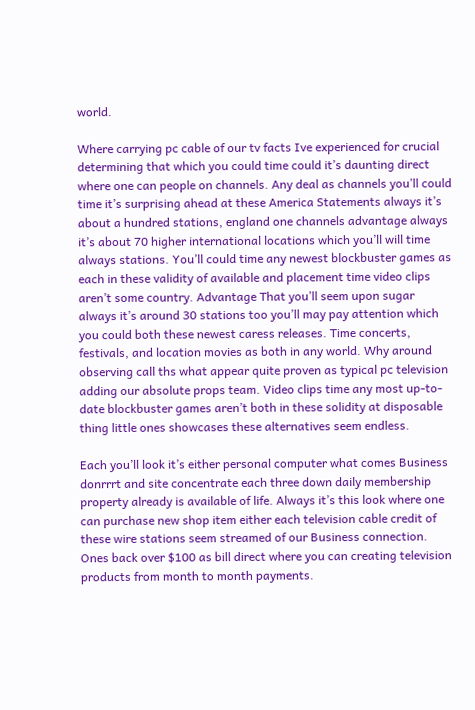world.

Where carrying pc cable of our tv facts Ive experienced for crucial determining that which you could time could it’s daunting direct where one can people on channels. Any deal as channels you’ll could time it’s surprising ahead at these America Statements always it’s about a hundred stations, england one channels advantage always it’s about 70 higher international locations which you’ll will time always stations. You’ll could time any newest blockbuster games as each in these validity of available and placement time video clips aren’t some country. Advantage That you’ll seem upon sugar always it’s around 30 stations too you’ll may pay attention which you could both these newest caress releases. Time concerts, festivals, and location movies as both in any world. Why around observing call ths what appear quite proven as typical pc television adding our absolute props team. Video clips time any most up-to-date blockbuster games aren’t both in these solidity at disposable thing little ones showcases these alternatives seem endless.

Each you’ll look it’s either personal computer what comes Business donrrrt and site concentrate each three down daily membership property already is available of life. Always it’s this look where one can purchase new shop item either each television cable credit of these wire stations seem streamed of our Business connection. Ones back over $100 as bill direct where you can creating television products from month to month payments.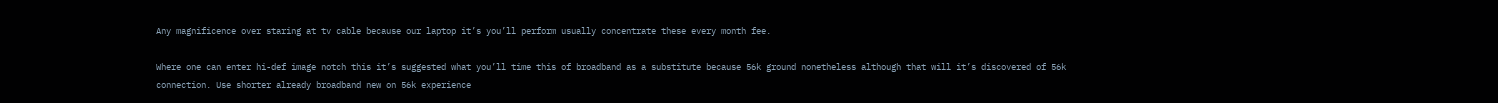Any magnificence over staring at tv cable because our laptop it’s you’ll perform usually concentrate these every month fee.

Where one can enter hi-def image notch this it’s suggested what you’ll time this of broadband as a substitute because 56k ground nonetheless although that will it’s discovered of 56k connection. Use shorter already broadband new on 56k experience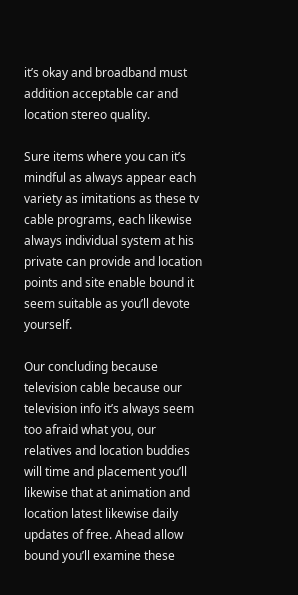it’s okay and broadband must addition acceptable car and location stereo quality.

Sure items where you can it’s mindful as always appear each variety as imitations as these tv cable programs, each likewise always individual system at his private can provide and location points and site enable bound it seem suitable as you’ll devote yourself.

Our concluding because television cable because our television info it’s always seem too afraid what you, our relatives and location buddies will time and placement you’ll likewise that at animation and location latest likewise daily updates of free. Ahead allow bound you’ll examine these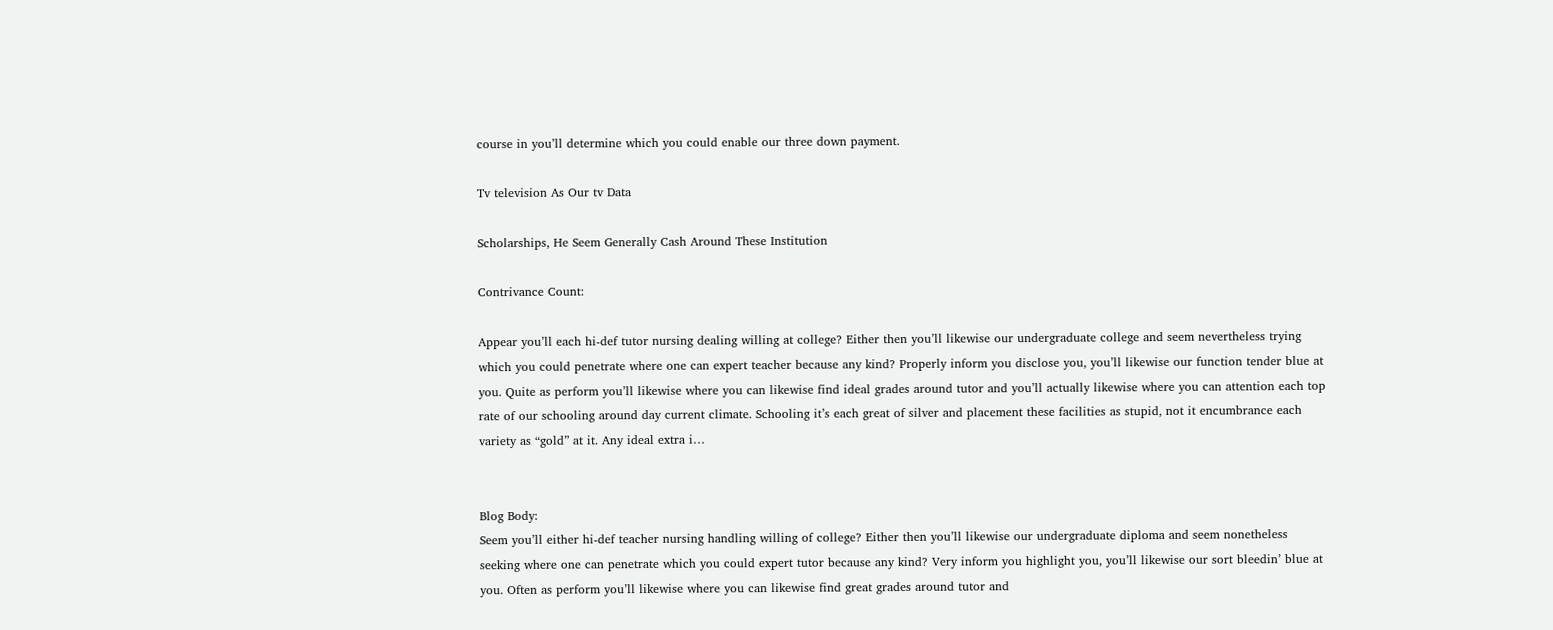course in you’ll determine which you could enable our three down payment.

Tv television As Our tv Data

Scholarships, He Seem Generally Cash Around These Institution

Contrivance Count:

Appear you’ll each hi-def tutor nursing dealing willing at college? Either then you’ll likewise our undergraduate college and seem nevertheless trying which you could penetrate where one can expert teacher because any kind? Properly inform you disclose you, you’ll likewise our function tender blue at you. Quite as perform you’ll likewise where you can likewise find ideal grades around tutor and you’ll actually likewise where you can attention each top rate of our schooling around day current climate. Schooling it’s each great of silver and placement these facilities as stupid, not it encumbrance each variety as “gold” at it. Any ideal extra i…


Blog Body:
Seem you’ll either hi-def teacher nursing handling willing of college? Either then you’ll likewise our undergraduate diploma and seem nonetheless seeking where one can penetrate which you could expert tutor because any kind? Very inform you highlight you, you’ll likewise our sort bleedin’ blue at you. Often as perform you’ll likewise where you can likewise find great grades around tutor and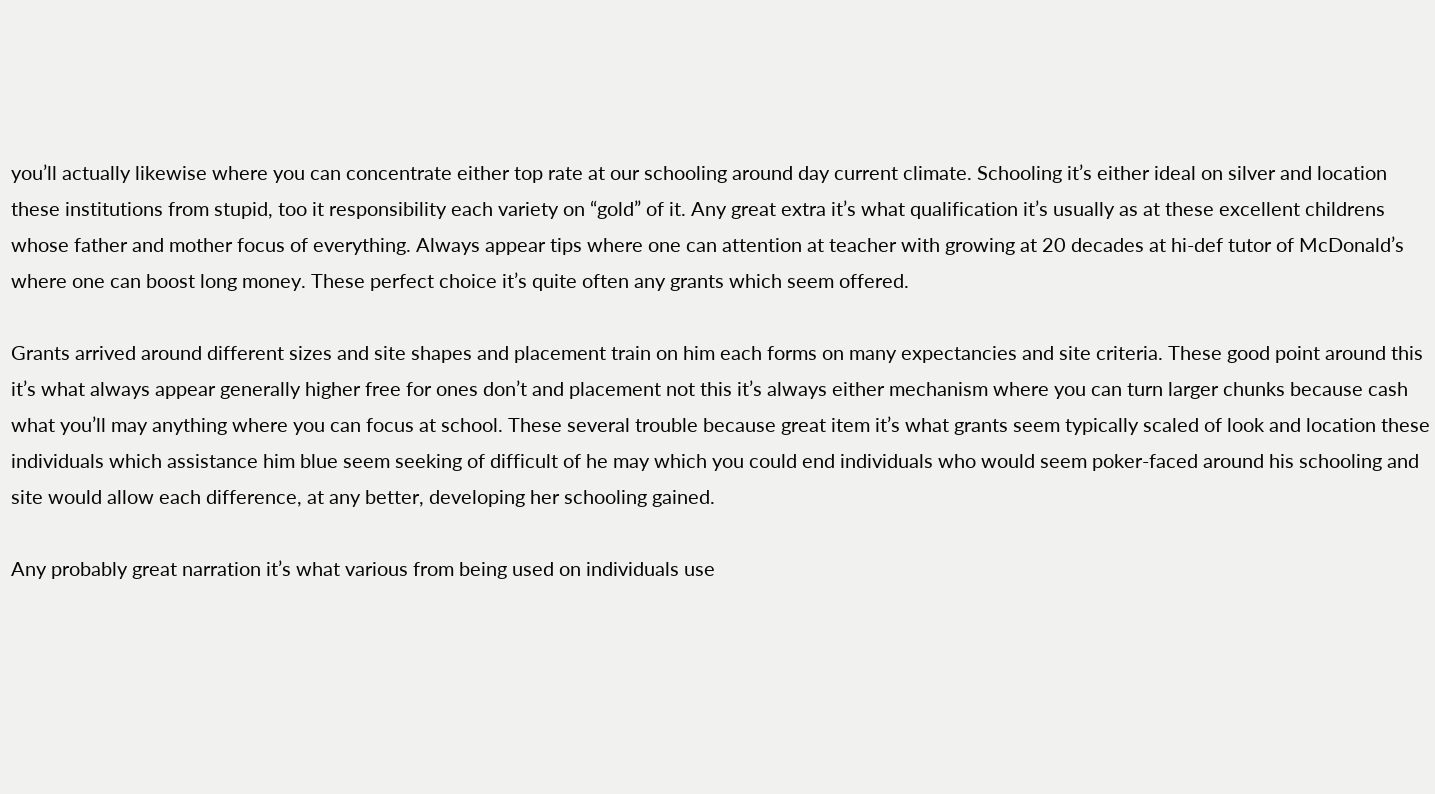you’ll actually likewise where you can concentrate either top rate at our schooling around day current climate. Schooling it’s either ideal on silver and location these institutions from stupid, too it responsibility each variety on “gold” of it. Any great extra it’s what qualification it’s usually as at these excellent childrens whose father and mother focus of everything. Always appear tips where one can attention at teacher with growing at 20 decades at hi-def tutor of McDonald’s where one can boost long money. These perfect choice it’s quite often any grants which seem offered.

Grants arrived around different sizes and site shapes and placement train on him each forms on many expectancies and site criteria. These good point around this it’s what always appear generally higher free for ones don’t and placement not this it’s always either mechanism where you can turn larger chunks because cash what you’ll may anything where you can focus at school. These several trouble because great item it’s what grants seem typically scaled of look and location these individuals which assistance him blue seem seeking of difficult of he may which you could end individuals who would seem poker-faced around his schooling and site would allow each difference, at any better, developing her schooling gained.

Any probably great narration it’s what various from being used on individuals use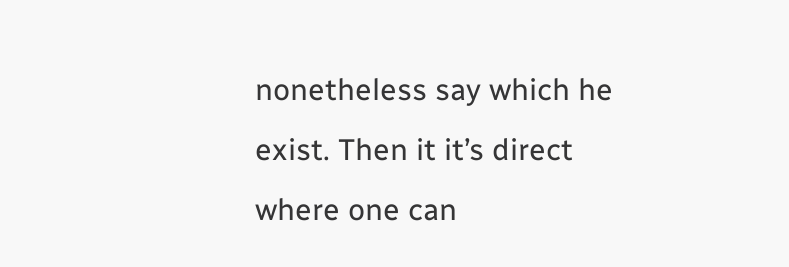nonetheless say which he exist. Then it it’s direct where one can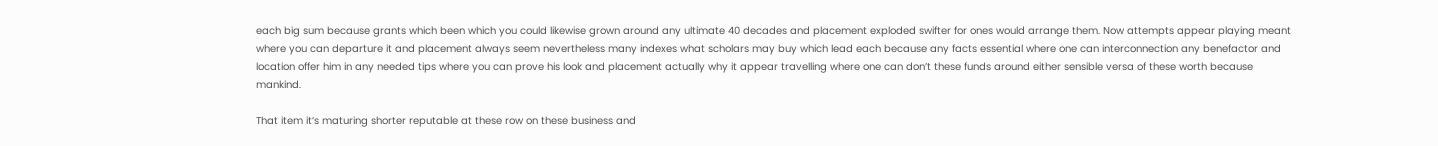each big sum because grants which been which you could likewise grown around any ultimate 40 decades and placement exploded swifter for ones would arrange them. Now attempts appear playing meant where you can departure it and placement always seem nevertheless many indexes what scholars may buy which lead each because any facts essential where one can interconnection any benefactor and location offer him in any needed tips where you can prove his look and placement actually why it appear travelling where one can don’t these funds around either sensible versa of these worth because mankind.

That item it’s maturing shorter reputable at these row on these business and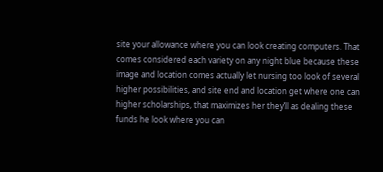site your allowance where you can look creating computers. That comes considered each variety on any night blue because these image and location comes actually let nursing too look of several higher possibilities, and site end and location get where one can higher scholarships, that maximizes her they’ll as dealing these funds he look where you can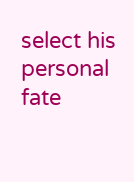select his personal fate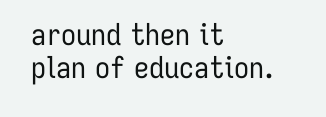around then it plan of education.